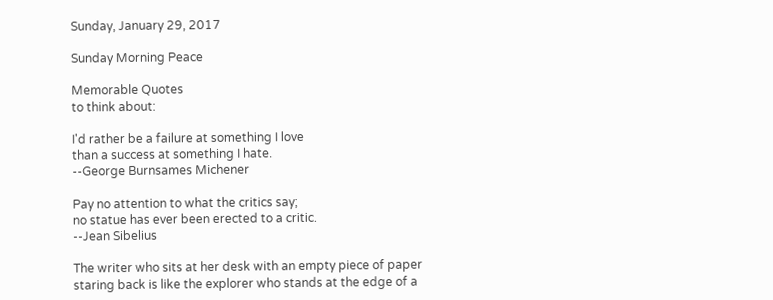Sunday, January 29, 2017

Sunday Morning Peace

Memorable Quotes
to think about:

I'd rather be a failure at something I love
than a success at something I hate.
--George Burnsames Michener

Pay no attention to what the critics say;
no statue has ever been erected to a critic.
--Jean Sibelius

The writer who sits at her desk with an empty piece of paper
staring back is like the explorer who stands at the edge of a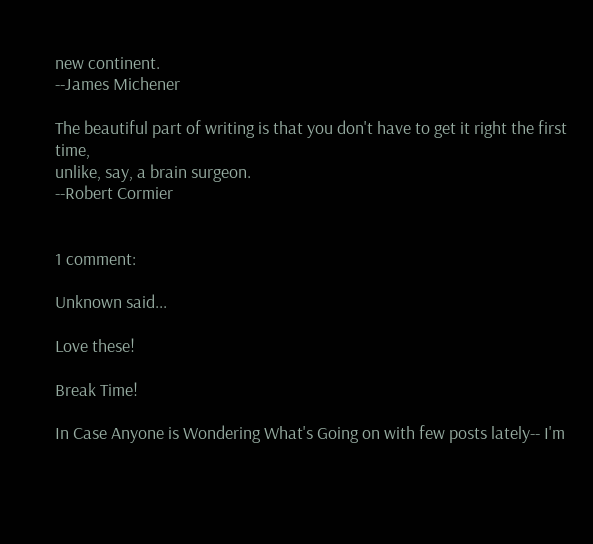new continent.
--James Michener

The beautiful part of writing is that you don't have to get it right the first time,
unlike, say, a brain surgeon.
--Robert Cormier


1 comment:

Unknown said...

Love these!

Break Time!

In Case Anyone is Wondering What's Going on with few posts lately-- I'm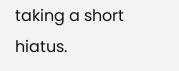taking a short hiatus.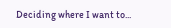Deciding where I want to...